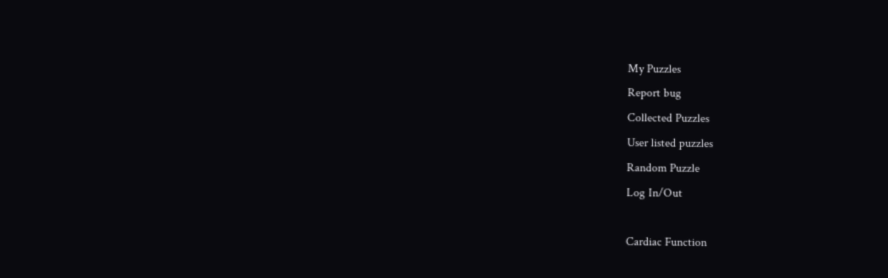My Puzzles
Report bug
Collected Puzzles
User listed puzzles
Random Puzzle
Log In/Out

Cardiac Function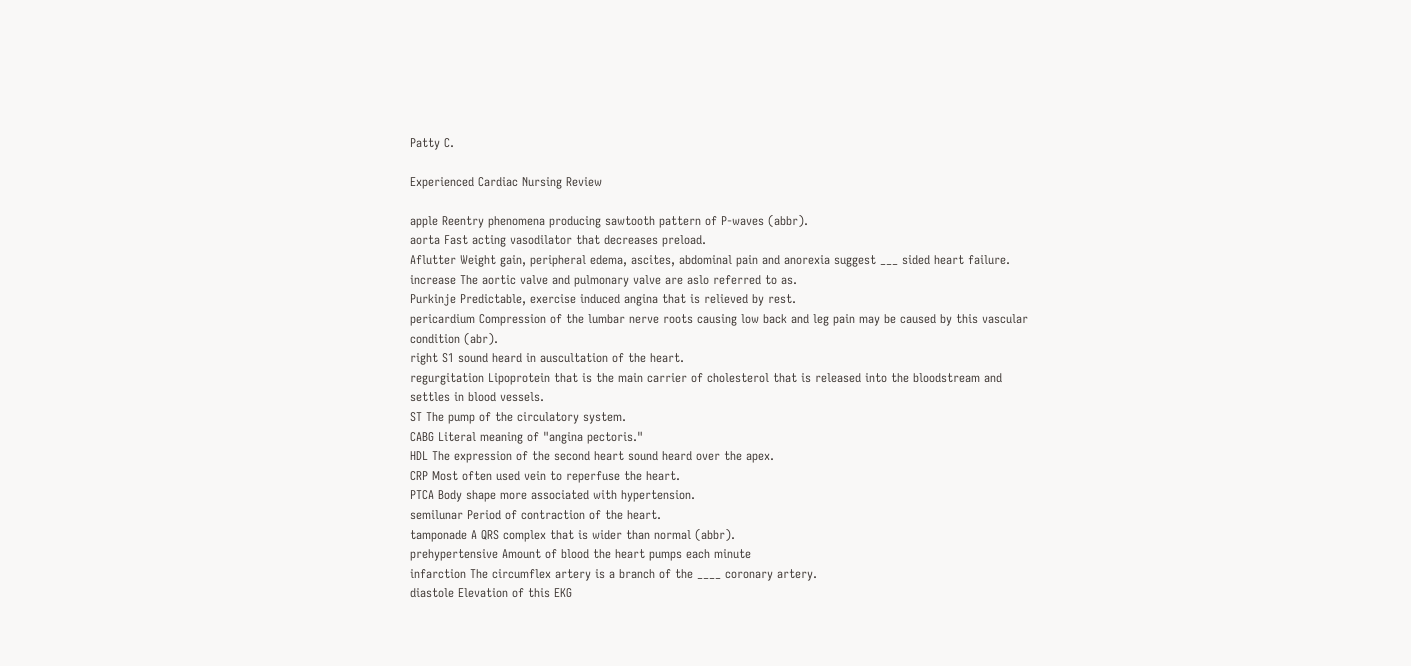Patty C.

Experienced Cardiac Nursing Review

apple Reentry phenomena producing sawtooth pattern of P-waves (abbr).
aorta Fast acting vasodilator that decreases preload.
Aflutter Weight gain, peripheral edema, ascites, abdominal pain and anorexia suggest ___ sided heart failure.
increase The aortic valve and pulmonary valve are aslo referred to as.
Purkinje Predictable, exercise induced angina that is relieved by rest.
pericardium Compression of the lumbar nerve roots causing low back and leg pain may be caused by this vascular condition (abr).
right S1 sound heard in auscultation of the heart.
regurgitation Lipoprotein that is the main carrier of cholesterol that is released into the bloodstream and settles in blood vessels.
ST The pump of the circulatory system.
CABG Literal meaning of "angina pectoris."
HDL The expression of the second heart sound heard over the apex.
CRP Most often used vein to reperfuse the heart.
PTCA Body shape more associated with hypertension.
semilunar Period of contraction of the heart.
tamponade A QRS complex that is wider than normal (abbr).
prehypertensive Amount of blood the heart pumps each minute
infarction The circumflex artery is a branch of the ____ coronary artery.
diastole Elevation of this EKG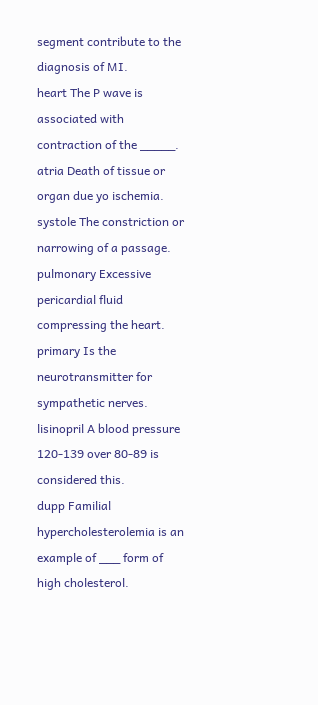segment contribute to the diagnosis of MI.
heart The P wave is associated with contraction of the _____.
atria Death of tissue or organ due yo ischemia.
systole The constriction or narrowing of a passage.
pulmonary Excessive pericardial fluid compressing the heart.
primary Is the neurotransmitter for sympathetic nerves.
lisinopril A blood pressure 120-139 over 80-89 is considered this.
dupp Familial hypercholesterolemia is an example of ___ form of high cholesterol.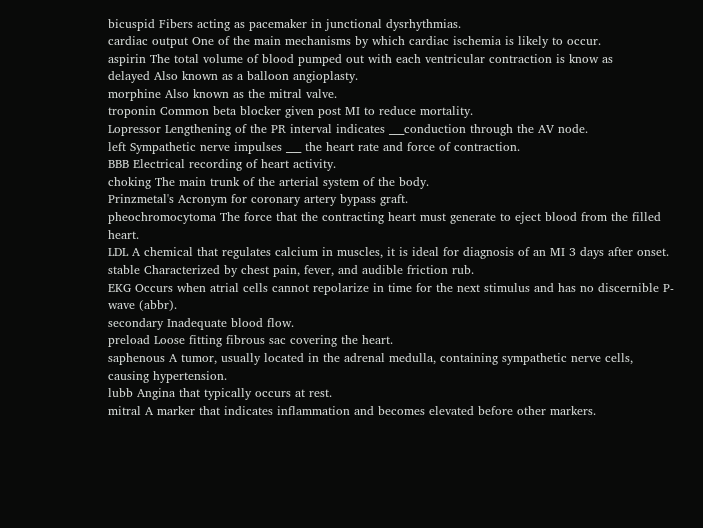bicuspid Fibers acting as pacemaker in junctional dysrhythmias.
cardiac output One of the main mechanisms by which cardiac ischemia is likely to occur.
aspirin The total volume of blood pumped out with each ventricular contraction is know as
delayed Also known as a balloon angioplasty.
morphine Also known as the mitral valve.
troponin Common beta blocker given post MI to reduce mortality.
Lopressor Lengthening of the PR interval indicates ___conduction through the AV node.
left Sympathetic nerve impulses ___ the heart rate and force of contraction.
BBB Electrical recording of heart activity.
choking The main trunk of the arterial system of the body.
Prinzmetal's Acronym for coronary artery bypass graft.
pheochromocytoma The force that the contracting heart must generate to eject blood from the filled heart.
LDL A chemical that regulates calcium in muscles, it is ideal for diagnosis of an MI 3 days after onset.
stable Characterized by chest pain, fever, and audible friction rub.
EKG Occurs when atrial cells cannot repolarize in time for the next stimulus and has no discernible P-wave (abbr).
secondary Inadequate blood flow.
preload Loose fitting fibrous sac covering the heart.
saphenous A tumor, usually located in the adrenal medulla, containing sympathetic nerve cells, causing hypertension.
lubb Angina that typically occurs at rest.
mitral A marker that indicates inflammation and becomes elevated before other markers.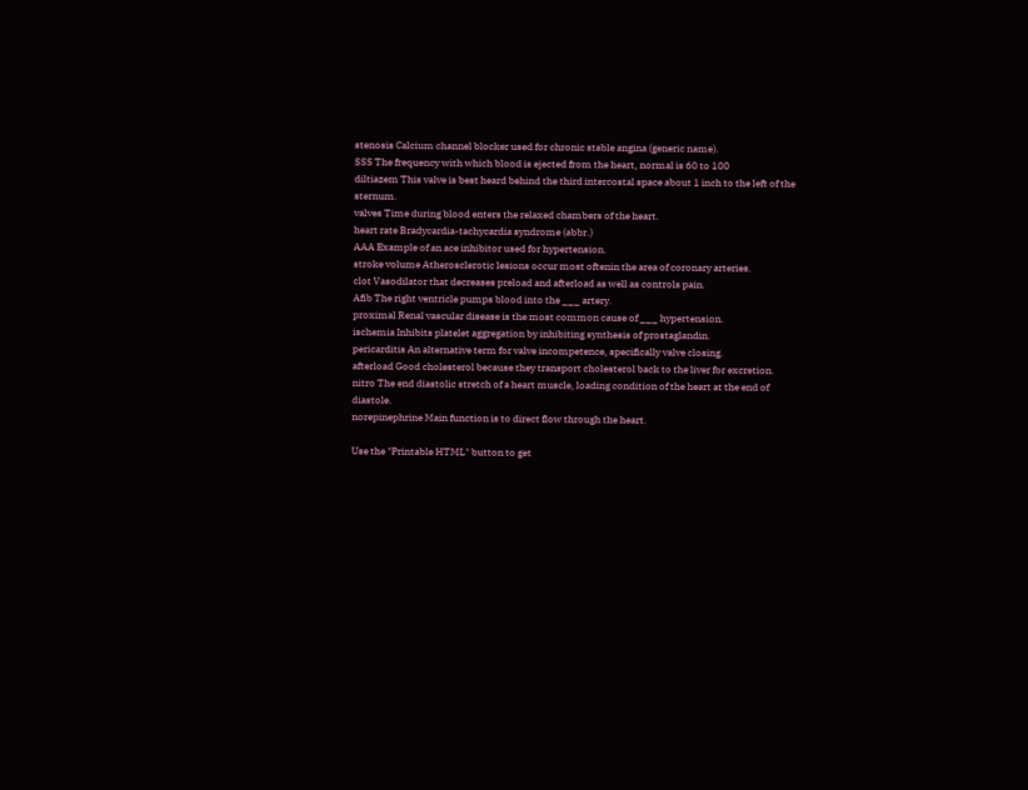stenosis Calcium channel blocker used for chronic stable angina (generic name).
SSS The frequency with which blood is ejected from the heart, normal is 60 to 100
diltiazem This valve is best heard behind the third intercostal space about 1 inch to the left of the sternum.
valves Time during blood enters the relaxed chambers of the heart.
heart rate Bradycardia-tachycardia syndrome (abbr.)
AAA Example of an ace inhibitor used for hypertension.
stroke volume Atherosclerotic lesions occur most oftenin the area of coronary arteries.
clot Vasodilator that decreases preload and afterload as well as controls pain.
Afib The right ventricle pumps blood into the ___ artery.
proximal Renal vascular disease is the most common cause of ___ hypertension.
ischemia Inhibits platelet aggregation by inhibiting synthesis of prostaglandin.
pericarditis An alternative term for valve incompetence, specifically valve closing.
afterload Good cholesterol because they transport cholesterol back to the liver for excretion.
nitro The end diastolic stretch of a heart muscle, loading condition of the heart at the end of diastole.
norepinephrine Main function is to direct flow through the heart.

Use the "Printable HTML" button to get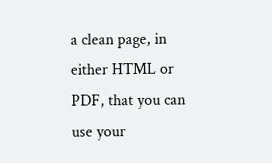a clean page, in either HTML or PDF, that you can use your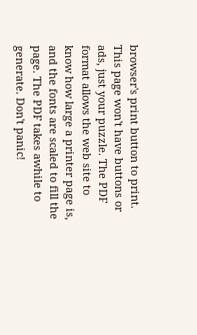browser's print button to print. This page won't have buttons or ads, just your puzzle. The PDF format allows the web site to know how large a printer page is, and the fonts are scaled to fill the page. The PDF takes awhile to generate. Don't panic!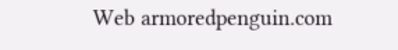Web armoredpenguin.com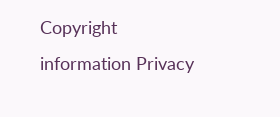Copyright information Privacy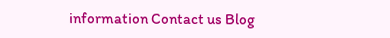information Contact us Blog